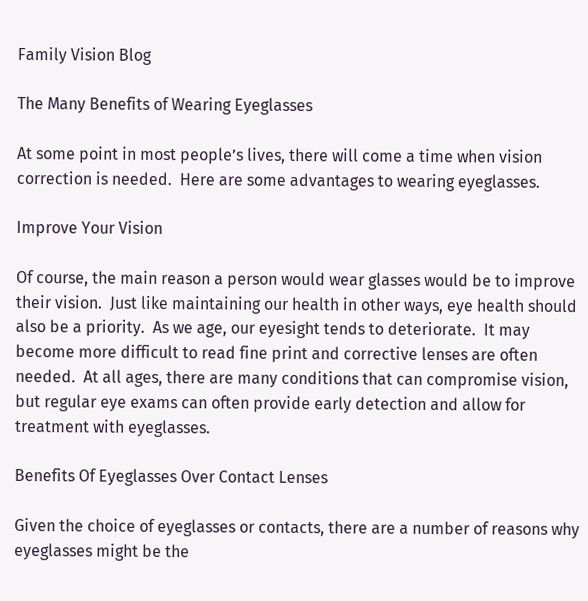Family Vision Blog

The Many Benefits of Wearing Eyeglasses

At some point in most people’s lives, there will come a time when vision correction is needed.  Here are some advantages to wearing eyeglasses.

Improve Your Vision

Of course, the main reason a person would wear glasses would be to improve their vision.  Just like maintaining our health in other ways, eye health should also be a priority.  As we age, our eyesight tends to deteriorate.  It may become more difficult to read fine print and corrective lenses are often needed.  At all ages, there are many conditions that can compromise vision, but regular eye exams can often provide early detection and allow for treatment with eyeglasses.

Benefits Of Eyeglasses Over Contact Lenses

Given the choice of eyeglasses or contacts, there are a number of reasons why eyeglasses might be the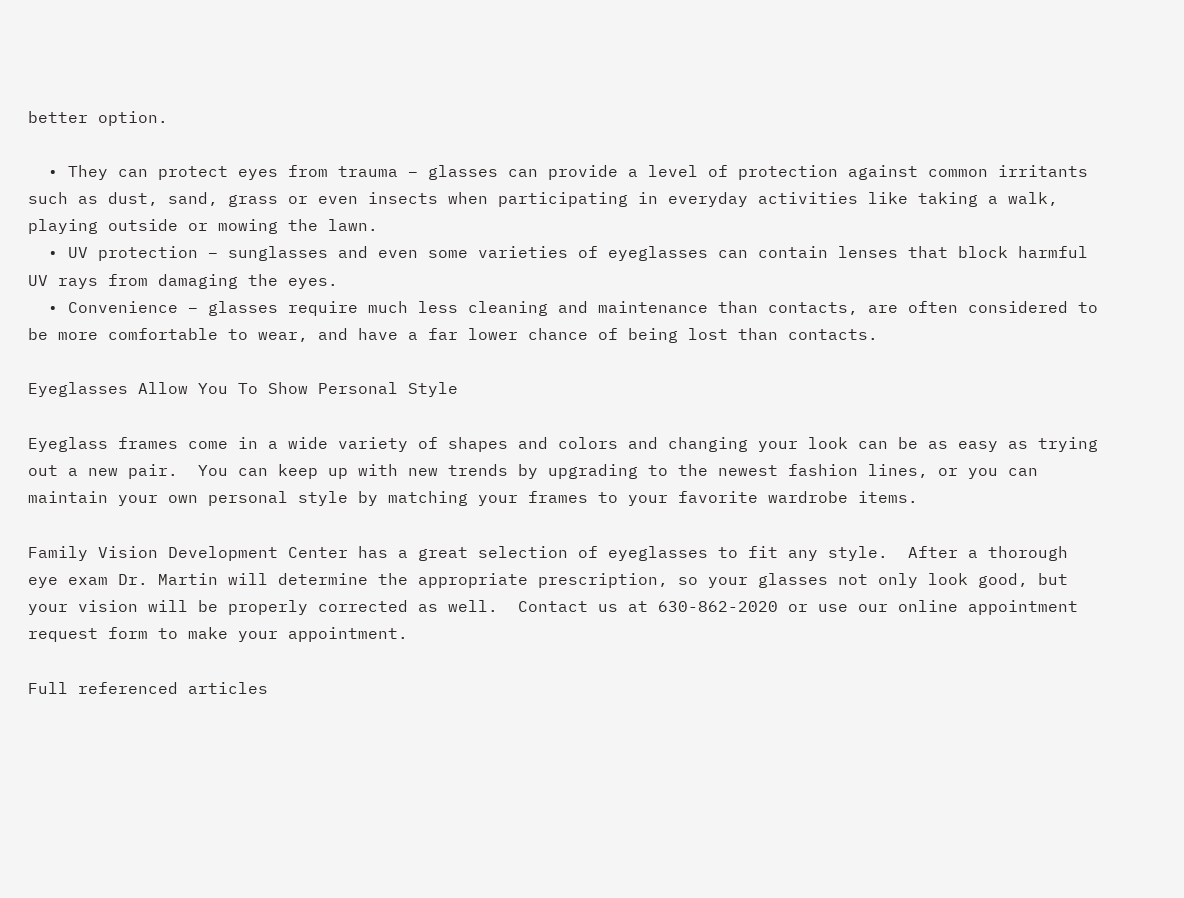better option.

  • They can protect eyes from trauma – glasses can provide a level of protection against common irritants such as dust, sand, grass or even insects when participating in everyday activities like taking a walk, playing outside or mowing the lawn.
  • UV protection – sunglasses and even some varieties of eyeglasses can contain lenses that block harmful UV rays from damaging the eyes.
  • Convenience – glasses require much less cleaning and maintenance than contacts, are often considered to be more comfortable to wear, and have a far lower chance of being lost than contacts.

Eyeglasses Allow You To Show Personal Style

Eyeglass frames come in a wide variety of shapes and colors and changing your look can be as easy as trying out a new pair.  You can keep up with new trends by upgrading to the newest fashion lines, or you can maintain your own personal style by matching your frames to your favorite wardrobe items.

Family Vision Development Center has a great selection of eyeglasses to fit any style.  After a thorough eye exam Dr. Martin will determine the appropriate prescription, so your glasses not only look good, but your vision will be properly corrected as well.  Contact us at 630-862-2020 or use our online appointment request form to make your appointment.

Full referenced articles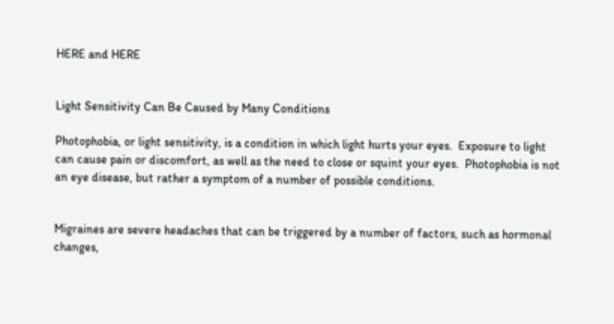HERE and HERE


Light Sensitivity Can Be Caused by Many Conditions

Photophobia, or light sensitivity, is a condition in which light hurts your eyes.  Exposure to light can cause pain or discomfort, as well as the need to close or squint your eyes.  Photophobia is not an eye disease, but rather a symptom of a number of possible conditions.


Migraines are severe headaches that can be triggered by a number of factors, such as hormonal changes,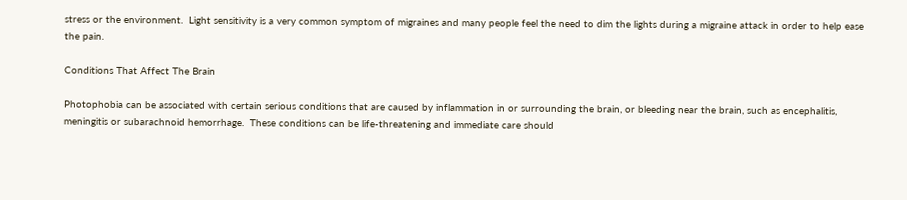stress or the environment.  Light sensitivity is a very common symptom of migraines and many people feel the need to dim the lights during a migraine attack in order to help ease the pain.

Conditions That Affect The Brain

Photophobia can be associated with certain serious conditions that are caused by inflammation in or surrounding the brain, or bleeding near the brain, such as encephalitis, meningitis or subarachnoid hemorrhage.  These conditions can be life-threatening and immediate care should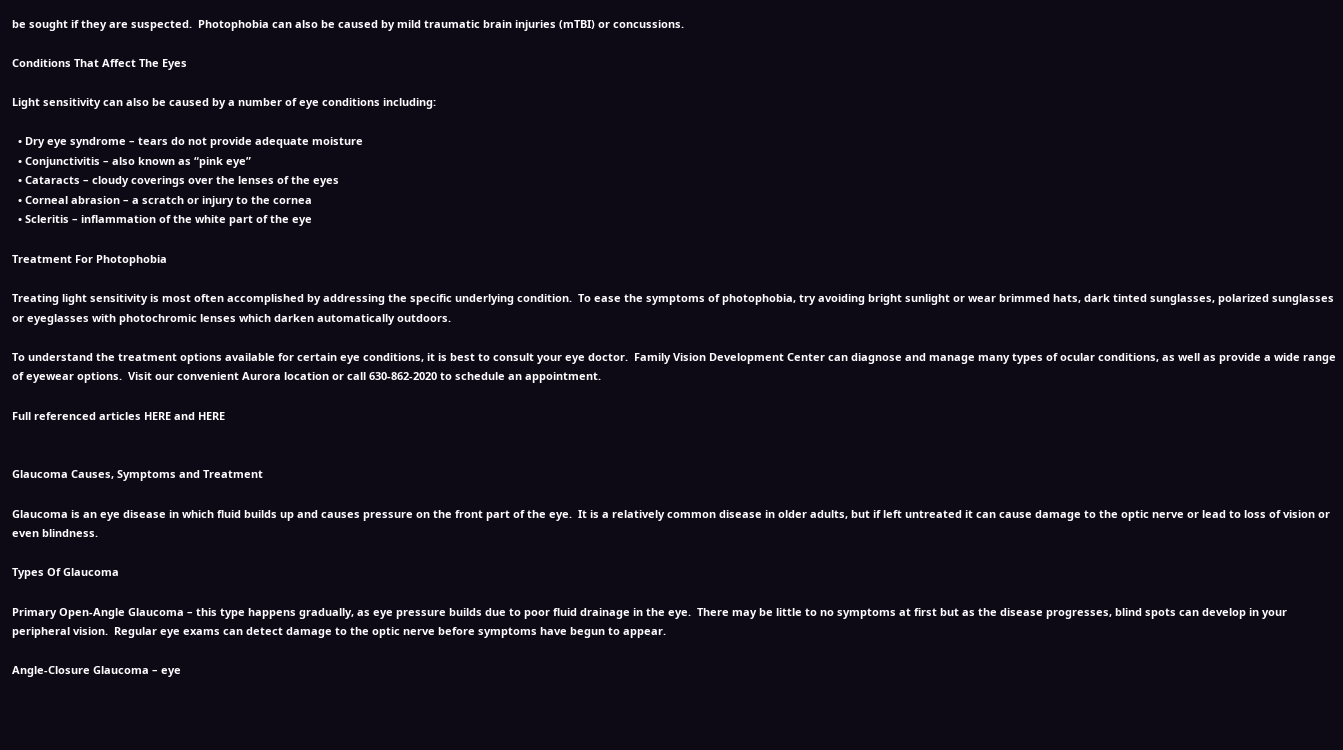be sought if they are suspected.  Photophobia can also be caused by mild traumatic brain injuries (mTBI) or concussions.

Conditions That Affect The Eyes

Light sensitivity can also be caused by a number of eye conditions including:

  • Dry eye syndrome – tears do not provide adequate moisture
  • Conjunctivitis – also known as “pink eye”
  • Cataracts – cloudy coverings over the lenses of the eyes
  • Corneal abrasion – a scratch or injury to the cornea
  • Scleritis – inflammation of the white part of the eye

Treatment For Photophobia

Treating light sensitivity is most often accomplished by addressing the specific underlying condition.  To ease the symptoms of photophobia, try avoiding bright sunlight or wear brimmed hats, dark tinted sunglasses, polarized sunglasses or eyeglasses with photochromic lenses which darken automatically outdoors.

To understand the treatment options available for certain eye conditions, it is best to consult your eye doctor.  Family Vision Development Center can diagnose and manage many types of ocular conditions, as well as provide a wide range of eyewear options.  Visit our convenient Aurora location or call 630-862-2020 to schedule an appointment.

Full referenced articles HERE and HERE


Glaucoma Causes, Symptoms and Treatment

Glaucoma is an eye disease in which fluid builds up and causes pressure on the front part of the eye.  It is a relatively common disease in older adults, but if left untreated it can cause damage to the optic nerve or lead to loss of vision or even blindness.

Types Of Glaucoma

Primary Open-Angle Glaucoma – this type happens gradually, as eye pressure builds due to poor fluid drainage in the eye.  There may be little to no symptoms at first but as the disease progresses, blind spots can develop in your peripheral vision.  Regular eye exams can detect damage to the optic nerve before symptoms have begun to appear.

Angle-Closure Glaucoma – eye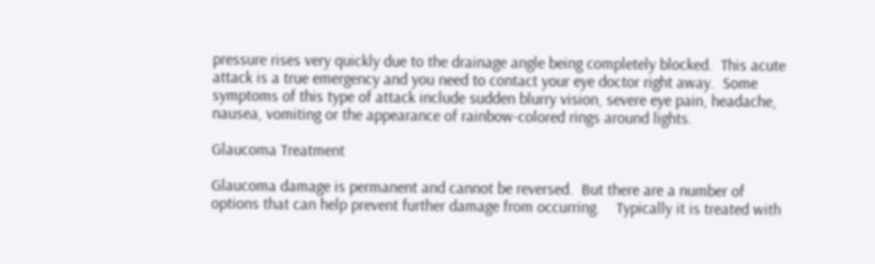pressure rises very quickly due to the drainage angle being completely blocked.  This acute attack is a true emergency and you need to contact your eye doctor right away.  Some symptoms of this type of attack include sudden blurry vision, severe eye pain, headache, nausea, vomiting or the appearance of rainbow-colored rings around lights.

Glaucoma Treatment

Glaucoma damage is permanent and cannot be reversed.  But there are a number of options that can help prevent further damage from occurring.    Typically it is treated with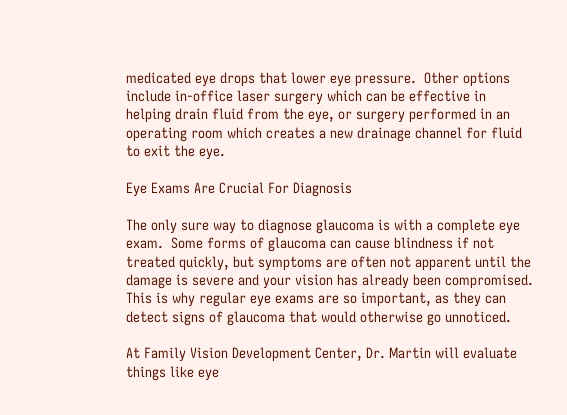medicated eye drops that lower eye pressure.  Other options include in-office laser surgery which can be effective in helping drain fluid from the eye, or surgery performed in an operating room which creates a new drainage channel for fluid to exit the eye.

Eye Exams Are Crucial For Diagnosis

The only sure way to diagnose glaucoma is with a complete eye exam.  Some forms of glaucoma can cause blindness if not treated quickly, but symptoms are often not apparent until the damage is severe and your vision has already been compromised.  This is why regular eye exams are so important, as they can detect signs of glaucoma that would otherwise go unnoticed.

At Family Vision Development Center, Dr. Martin will evaluate things like eye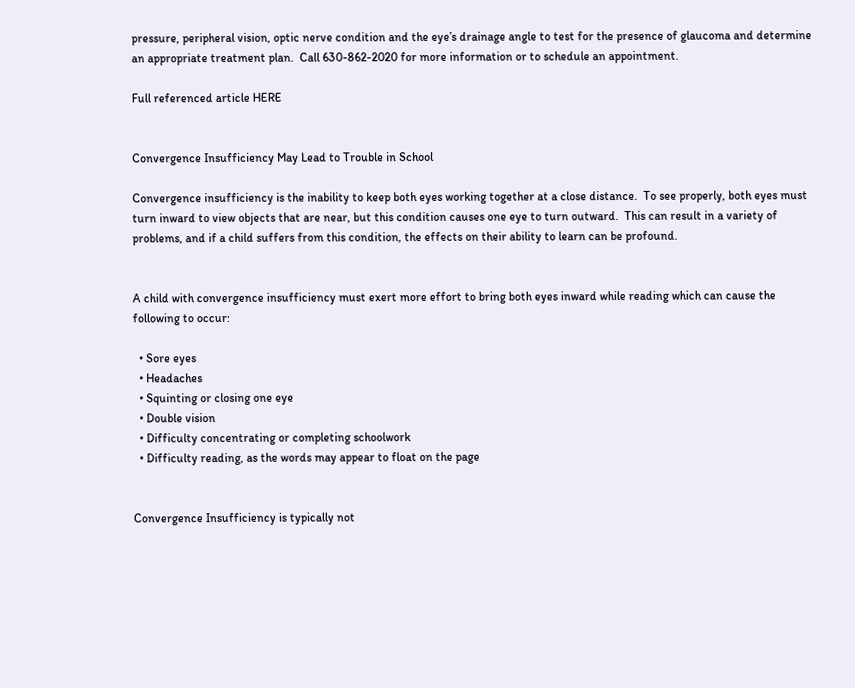pressure, peripheral vision, optic nerve condition and the eye’s drainage angle to test for the presence of glaucoma and determine an appropriate treatment plan.  Call 630-862-2020 for more information or to schedule an appointment.

Full referenced article HERE


Convergence Insufficiency May Lead to Trouble in School

Convergence insufficiency is the inability to keep both eyes working together at a close distance.  To see properly, both eyes must turn inward to view objects that are near, but this condition causes one eye to turn outward.  This can result in a variety of problems, and if a child suffers from this condition, the effects on their ability to learn can be profound.


A child with convergence insufficiency must exert more effort to bring both eyes inward while reading which can cause the following to occur:

  • Sore eyes
  • Headaches
  • Squinting or closing one eye
  • Double vision
  • Difficulty concentrating or completing schoolwork
  • Difficulty reading, as the words may appear to float on the page


Convergence Insufficiency is typically not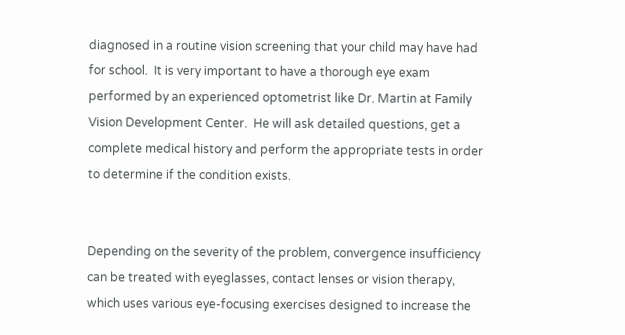diagnosed in a routine vision screening that your child may have had for school.  It is very important to have a thorough eye exam performed by an experienced optometrist like Dr. Martin at Family Vision Development Center.  He will ask detailed questions, get a complete medical history and perform the appropriate tests in order to determine if the condition exists.


Depending on the severity of the problem, convergence insufficiency can be treated with eyeglasses, contact lenses or vision therapy, which uses various eye-focusing exercises designed to increase the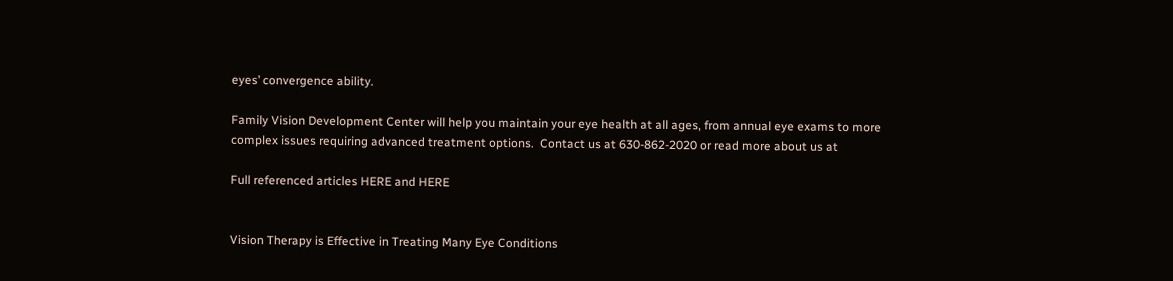eyes’ convergence ability.

Family Vision Development Center will help you maintain your eye health at all ages, from annual eye exams to more complex issues requiring advanced treatment options.  Contact us at 630-862-2020 or read more about us at

Full referenced articles HERE and HERE


Vision Therapy is Effective in Treating Many Eye Conditions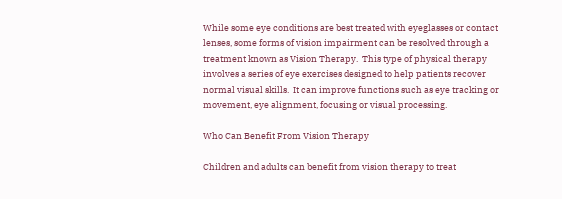While some eye conditions are best treated with eyeglasses or contact lenses, some forms of vision impairment can be resolved through a treatment known as Vision Therapy.  This type of physical therapy involves a series of eye exercises designed to help patients recover normal visual skills.  It can improve functions such as eye tracking or movement, eye alignment, focusing or visual processing.

Who Can Benefit From Vision Therapy

Children and adults can benefit from vision therapy to treat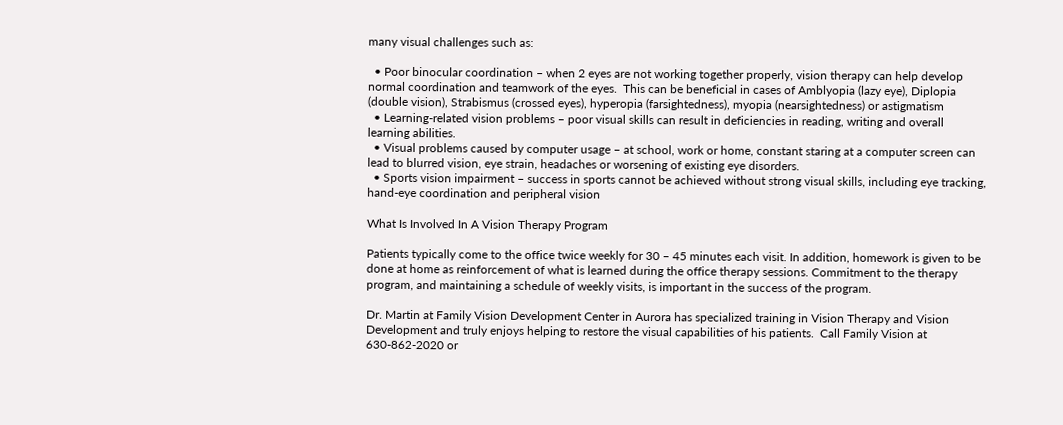many visual challenges such as:

  • Poor binocular coordination – when 2 eyes are not working together properly, vision therapy can help develop normal coordination and teamwork of the eyes.  This can be beneficial in cases of Amblyopia (lazy eye), Diplopia (double vision), Strabismus (crossed eyes), hyperopia (farsightedness), myopia (nearsightedness) or astigmatism
  • Learning-related vision problems – poor visual skills can result in deficiencies in reading, writing and overall learning abilities.
  • Visual problems caused by computer usage – at school, work or home, constant staring at a computer screen can lead to blurred vision, eye strain, headaches or worsening of existing eye disorders.
  • Sports vision impairment – success in sports cannot be achieved without strong visual skills, including eye tracking, hand-eye coordination and peripheral vision

What Is Involved In A Vision Therapy Program

Patients typically come to the office twice weekly for 30 – 45 minutes each visit. In addition, homework is given to be done at home as reinforcement of what is learned during the office therapy sessions. Commitment to the therapy program, and maintaining a schedule of weekly visits, is important in the success of the program.

Dr. Martin at Family Vision Development Center in Aurora has specialized training in Vision Therapy and Vision Development and truly enjoys helping to restore the visual capabilities of his patients.  Call Family Vision at 630-862-2020 or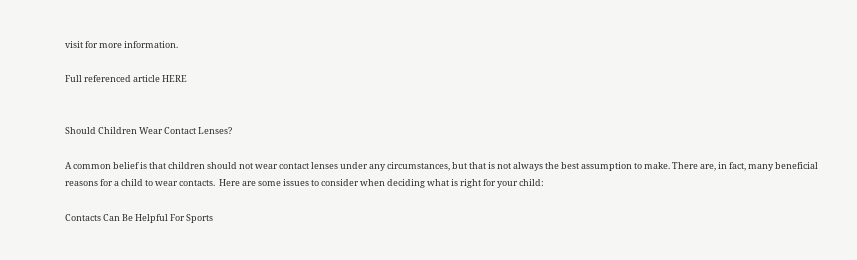visit for more information.

Full referenced article HERE


Should Children Wear Contact Lenses?

A common belief is that children should not wear contact lenses under any circumstances, but that is not always the best assumption to make. There are, in fact, many beneficial reasons for a child to wear contacts.  Here are some issues to consider when deciding what is right for your child:

Contacts Can Be Helpful For Sports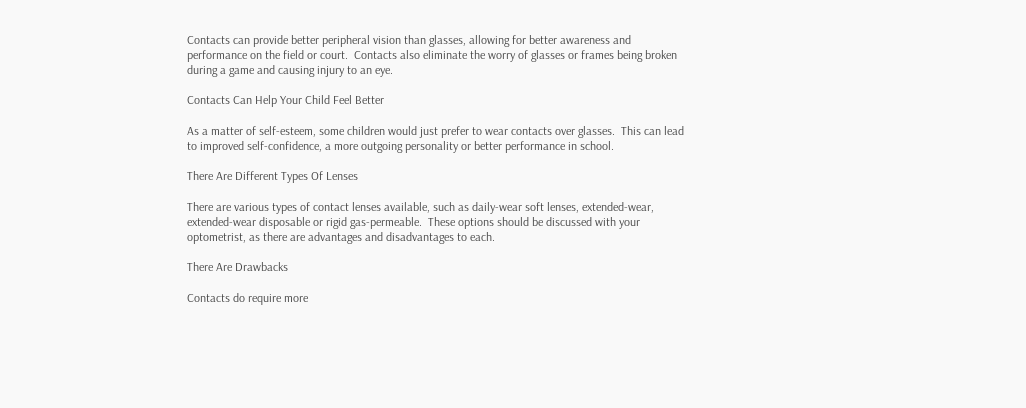Contacts can provide better peripheral vision than glasses, allowing for better awareness and performance on the field or court.  Contacts also eliminate the worry of glasses or frames being broken during a game and causing injury to an eye.

Contacts Can Help Your Child Feel Better

As a matter of self-esteem, some children would just prefer to wear contacts over glasses.  This can lead to improved self-confidence, a more outgoing personality or better performance in school.

There Are Different Types Of Lenses

There are various types of contact lenses available, such as daily-wear soft lenses, extended-wear, extended-wear disposable or rigid gas-permeable.  These options should be discussed with your optometrist, as there are advantages and disadvantages to each.

There Are Drawbacks

Contacts do require more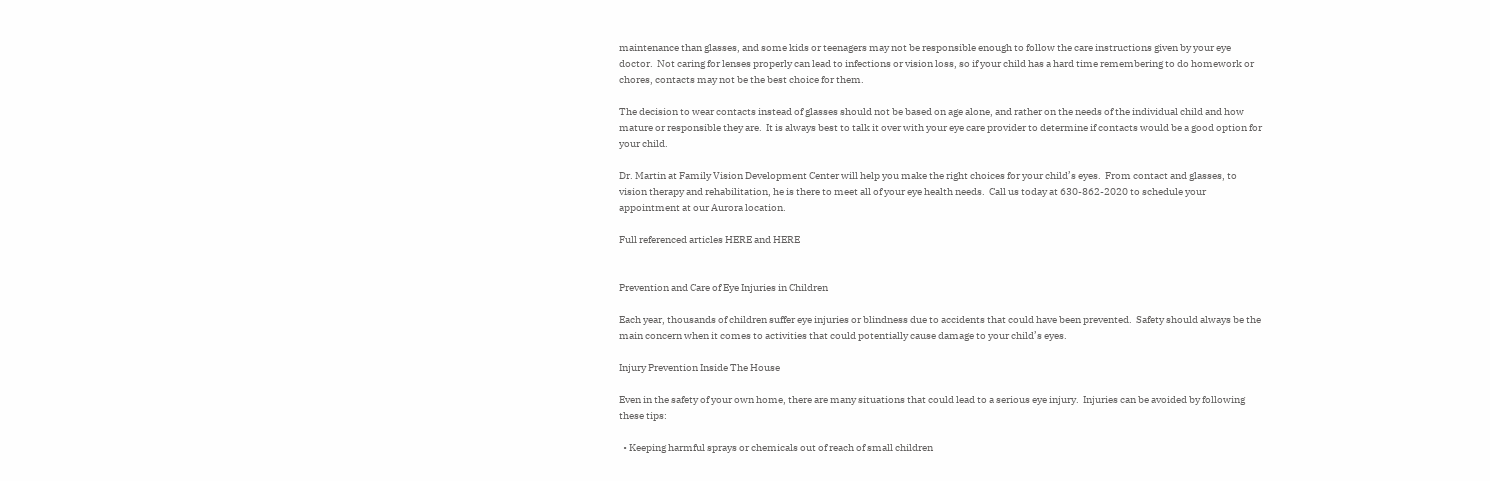maintenance than glasses, and some kids or teenagers may not be responsible enough to follow the care instructions given by your eye doctor.  Not caring for lenses properly can lead to infections or vision loss, so if your child has a hard time remembering to do homework or chores, contacts may not be the best choice for them.

The decision to wear contacts instead of glasses should not be based on age alone, and rather on the needs of the individual child and how mature or responsible they are.  It is always best to talk it over with your eye care provider to determine if contacts would be a good option for your child.

Dr. Martin at Family Vision Development Center will help you make the right choices for your child’s eyes.  From contact and glasses, to vision therapy and rehabilitation, he is there to meet all of your eye health needs.  Call us today at 630-862-2020 to schedule your appointment at our Aurora location.

Full referenced articles HERE and HERE


Prevention and Care of Eye Injuries in Children

Each year, thousands of children suffer eye injuries or blindness due to accidents that could have been prevented.  Safety should always be the main concern when it comes to activities that could potentially cause damage to your child’s eyes.

Injury Prevention Inside The House

Even in the safety of your own home, there are many situations that could lead to a serious eye injury.  Injuries can be avoided by following these tips:

  • Keeping harmful sprays or chemicals out of reach of small children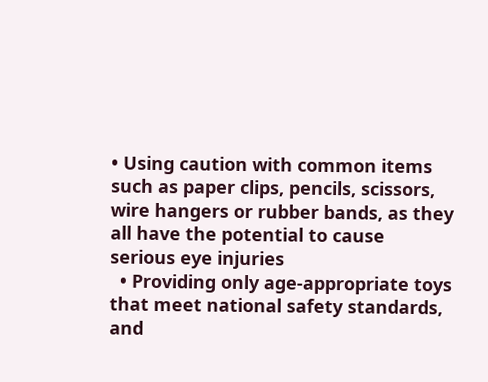• Using caution with common items such as paper clips, pencils, scissors, wire hangers or rubber bands, as they all have the potential to cause serious eye injuries
  • Providing only age-appropriate toys that meet national safety standards, and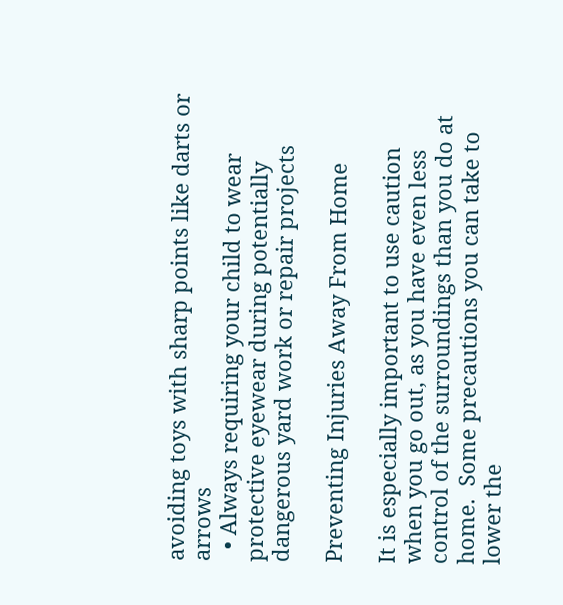avoiding toys with sharp points like darts or arrows
  • Always requiring your child to wear protective eyewear during potentially dangerous yard work or repair projects

Preventing Injuries Away From Home

It is especially important to use caution when you go out, as you have even less control of the surroundings than you do at home.  Some precautions you can take to lower the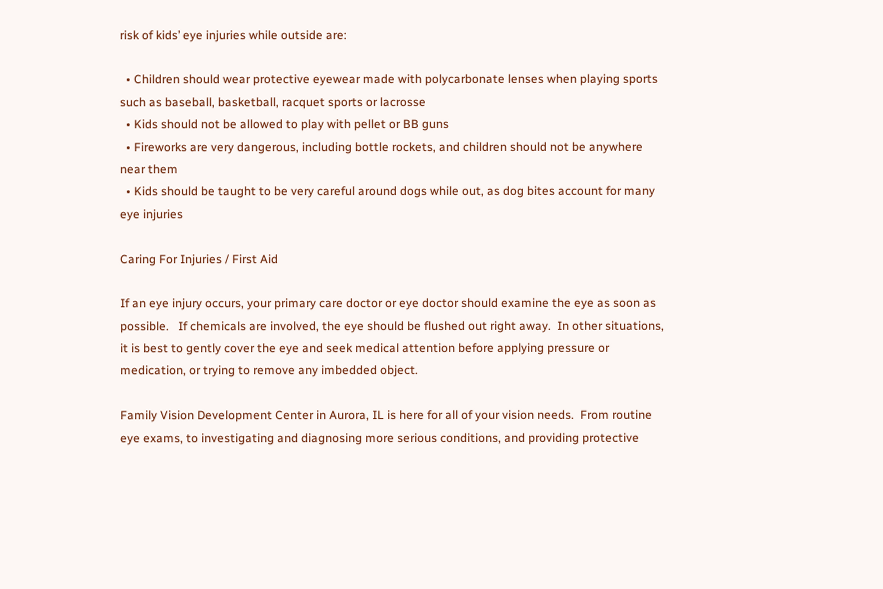risk of kids’ eye injuries while outside are:

  • Children should wear protective eyewear made with polycarbonate lenses when playing sports such as baseball, basketball, racquet sports or lacrosse
  • Kids should not be allowed to play with pellet or BB guns
  • Fireworks are very dangerous, including bottle rockets, and children should not be anywhere near them
  • Kids should be taught to be very careful around dogs while out, as dog bites account for many eye injuries

Caring For Injuries / First Aid

If an eye injury occurs, your primary care doctor or eye doctor should examine the eye as soon as possible.   If chemicals are involved, the eye should be flushed out right away.  In other situations, it is best to gently cover the eye and seek medical attention before applying pressure or medication, or trying to remove any imbedded object.

Family Vision Development Center in Aurora, IL is here for all of your vision needs.  From routine eye exams, to investigating and diagnosing more serious conditions, and providing protective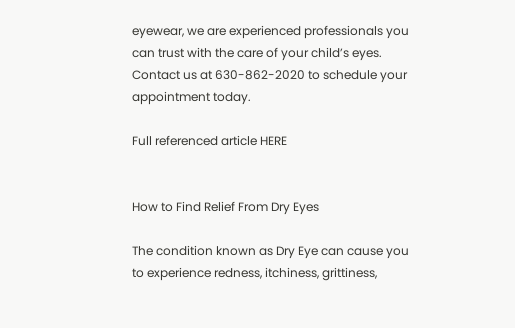eyewear, we are experienced professionals you can trust with the care of your child’s eyes.  Contact us at 630-862-2020 to schedule your appointment today.

Full referenced article HERE


How to Find Relief From Dry Eyes

The condition known as Dry Eye can cause you to experience redness, itchiness, grittiness,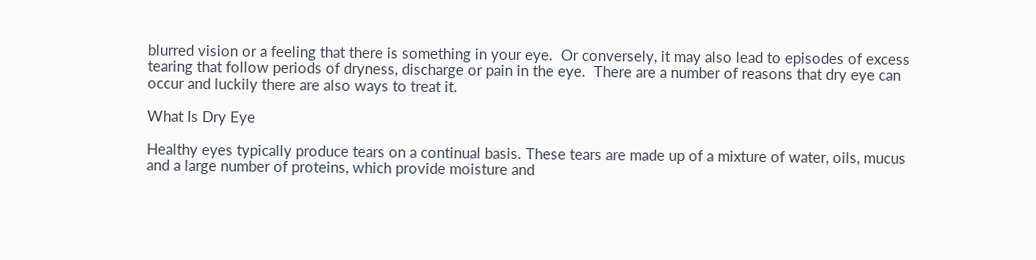blurred vision or a feeling that there is something in your eye.  Or conversely, it may also lead to episodes of excess tearing that follow periods of dryness, discharge or pain in the eye.  There are a number of reasons that dry eye can occur and luckily there are also ways to treat it.

What Is Dry Eye

Healthy eyes typically produce tears on a continual basis. These tears are made up of a mixture of water, oils, mucus and a large number of proteins, which provide moisture and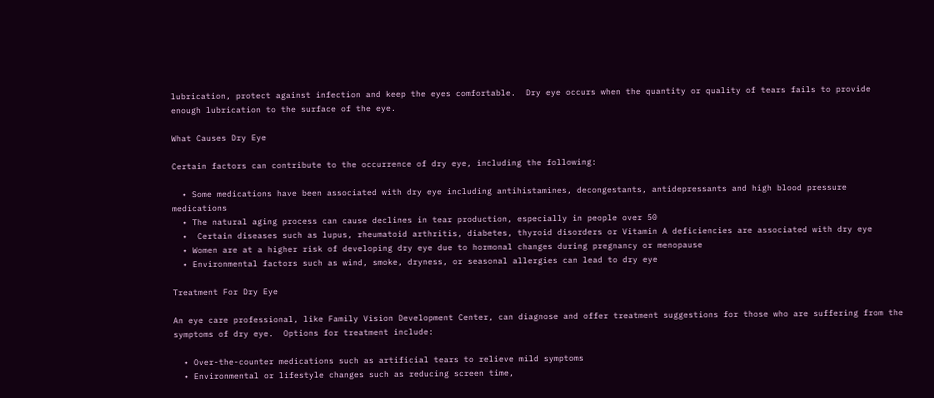lubrication, protect against infection and keep the eyes comfortable.  Dry eye occurs when the quantity or quality of tears fails to provide enough lubrication to the surface of the eye.

What Causes Dry Eye

Certain factors can contribute to the occurrence of dry eye, including the following:

  • Some medications have been associated with dry eye including antihistamines, decongestants, antidepressants and high blood pressure medications
  • The natural aging process can cause declines in tear production, especially in people over 50
  •  Certain diseases such as lupus, rheumatoid arthritis, diabetes, thyroid disorders or Vitamin A deficiencies are associated with dry eye
  • Women are at a higher risk of developing dry eye due to hormonal changes during pregnancy or menopause
  • Environmental factors such as wind, smoke, dryness, or seasonal allergies can lead to dry eye

Treatment For Dry Eye

An eye care professional, like Family Vision Development Center, can diagnose and offer treatment suggestions for those who are suffering from the symptoms of dry eye.  Options for treatment include:

  • Over-the-counter medications such as artificial tears to relieve mild symptoms
  • Environmental or lifestyle changes such as reducing screen time,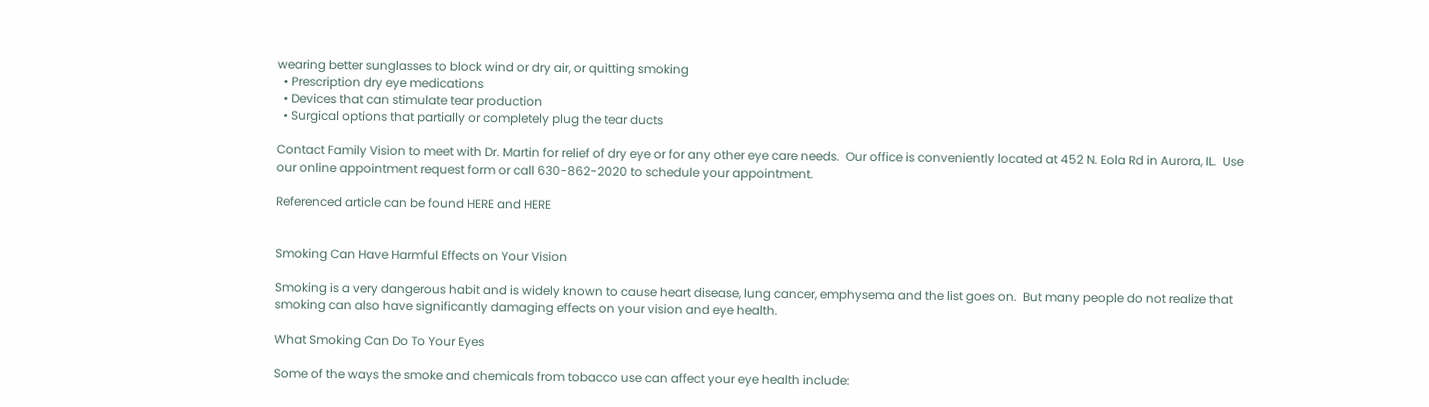wearing better sunglasses to block wind or dry air, or quitting smoking
  • Prescription dry eye medications
  • Devices that can stimulate tear production
  • Surgical options that partially or completely plug the tear ducts

Contact Family Vision to meet with Dr. Martin for relief of dry eye or for any other eye care needs.  Our office is conveniently located at 452 N. Eola Rd in Aurora, IL.  Use our online appointment request form or call 630-862-2020 to schedule your appointment.

Referenced article can be found HERE and HERE


Smoking Can Have Harmful Effects on Your Vision

Smoking is a very dangerous habit and is widely known to cause heart disease, lung cancer, emphysema and the list goes on.  But many people do not realize that smoking can also have significantly damaging effects on your vision and eye health.

What Smoking Can Do To Your Eyes

Some of the ways the smoke and chemicals from tobacco use can affect your eye health include: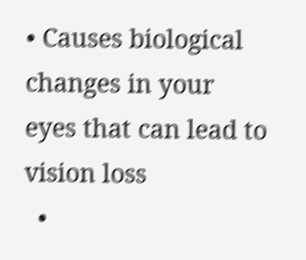• Causes biological changes in your eyes that can lead to vision loss
  •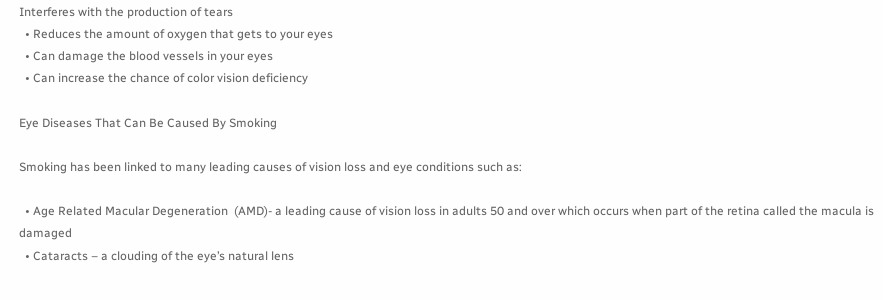Interferes with the production of tears
  • Reduces the amount of oxygen that gets to your eyes
  • Can damage the blood vessels in your eyes
  • Can increase the chance of color vision deficiency

Eye Diseases That Can Be Caused By Smoking

Smoking has been linked to many leading causes of vision loss and eye conditions such as:

  • Age Related Macular Degeneration  (AMD)- a leading cause of vision loss in adults 50 and over which occurs when part of the retina called the macula is damaged
  • Cataracts – a clouding of the eye’s natural lens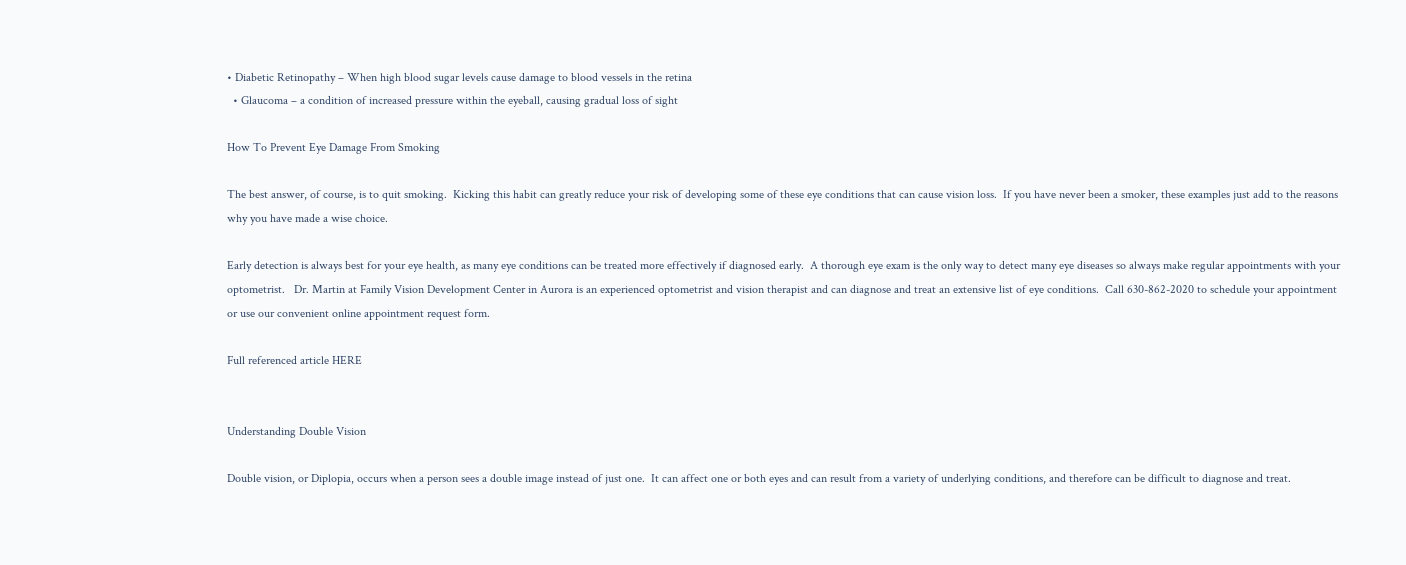• Diabetic Retinopathy – When high blood sugar levels cause damage to blood vessels in the retina
  • Glaucoma – a condition of increased pressure within the eyeball, causing gradual loss of sight

How To Prevent Eye Damage From Smoking

The best answer, of course, is to quit smoking.  Kicking this habit can greatly reduce your risk of developing some of these eye conditions that can cause vision loss.  If you have never been a smoker, these examples just add to the reasons why you have made a wise choice.

Early detection is always best for your eye health, as many eye conditions can be treated more effectively if diagnosed early.  A thorough eye exam is the only way to detect many eye diseases so always make regular appointments with your optometrist.   Dr. Martin at Family Vision Development Center in Aurora is an experienced optometrist and vision therapist and can diagnose and treat an extensive list of eye conditions.  Call 630-862-2020 to schedule your appointment or use our convenient online appointment request form.

Full referenced article HERE


Understanding Double Vision

Double vision, or Diplopia, occurs when a person sees a double image instead of just one.  It can affect one or both eyes and can result from a variety of underlying conditions, and therefore can be difficult to diagnose and treat.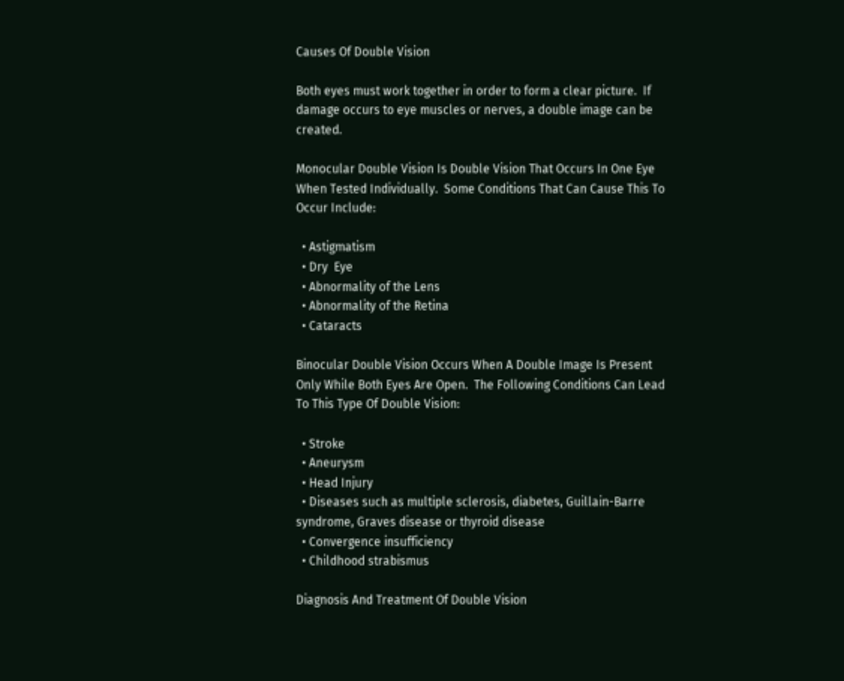Causes Of Double Vision

Both eyes must work together in order to form a clear picture.  If damage occurs to eye muscles or nerves, a double image can be created.

Monocular Double Vision Is Double Vision That Occurs In One Eye When Tested Individually.  Some Conditions That Can Cause This To Occur Include:

  • Astigmatism
  • Dry  Eye
  • Abnormality of the Lens
  • Abnormality of the Retina
  • Cataracts

Binocular Double Vision Occurs When A Double Image Is Present Only While Both Eyes Are Open.  The Following Conditions Can Lead To This Type Of Double Vision:

  • Stroke
  • Aneurysm
  • Head Injury
  • Diseases such as multiple sclerosis, diabetes, Guillain-Barre syndrome, Graves disease or thyroid disease
  • Convergence insufficiency
  • Childhood strabismus

Diagnosis And Treatment Of Double Vision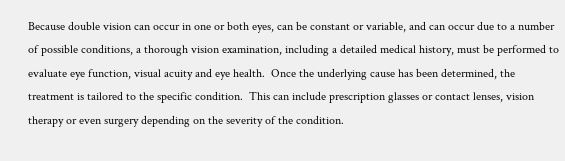Because double vision can occur in one or both eyes, can be constant or variable, and can occur due to a number of possible conditions, a thorough vision examination, including a detailed medical history, must be performed to evaluate eye function, visual acuity and eye health.  Once the underlying cause has been determined, the treatment is tailored to the specific condition.  This can include prescription glasses or contact lenses, vision therapy or even surgery depending on the severity of the condition.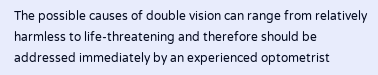The possible causes of double vision can range from relatively harmless to life-threatening and therefore should be addressed immediately by an experienced optometrist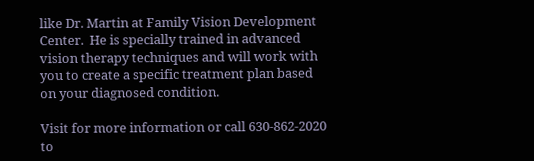like Dr. Martin at Family Vision Development Center.  He is specially trained in advanced vision therapy techniques and will work with you to create a specific treatment plan based on your diagnosed condition.

Visit for more information or call 630-862-2020 to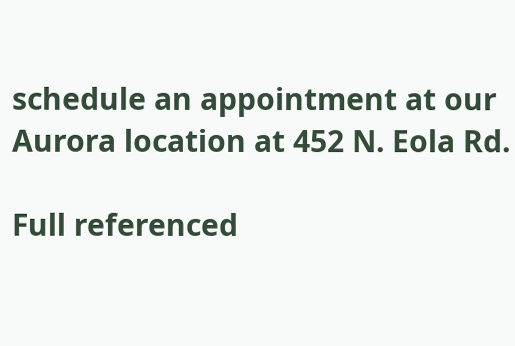schedule an appointment at our Aurora location at 452 N. Eola Rd.

Full referenced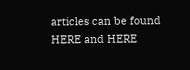articles can be found HERE and HERE